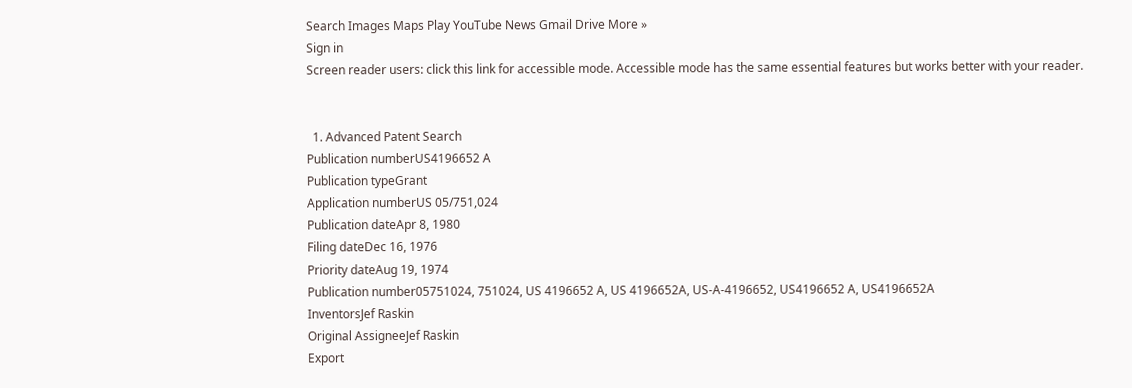Search Images Maps Play YouTube News Gmail Drive More »
Sign in
Screen reader users: click this link for accessible mode. Accessible mode has the same essential features but works better with your reader.


  1. Advanced Patent Search
Publication numberUS4196652 A
Publication typeGrant
Application numberUS 05/751,024
Publication dateApr 8, 1980
Filing dateDec 16, 1976
Priority dateAug 19, 1974
Publication number05751024, 751024, US 4196652 A, US 4196652A, US-A-4196652, US4196652 A, US4196652A
InventorsJef Raskin
Original AssigneeJef Raskin
Export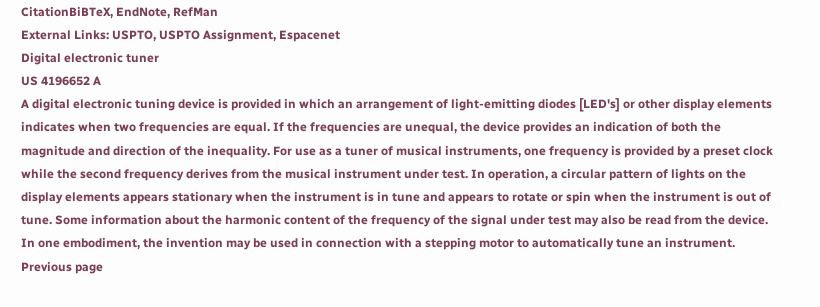CitationBiBTeX, EndNote, RefMan
External Links: USPTO, USPTO Assignment, Espacenet
Digital electronic tuner
US 4196652 A
A digital electronic tuning device is provided in which an arrangement of light-emitting diodes [LED's] or other display elements indicates when two frequencies are equal. If the frequencies are unequal, the device provides an indication of both the magnitude and direction of the inequality. For use as a tuner of musical instruments, one frequency is provided by a preset clock while the second frequency derives from the musical instrument under test. In operation, a circular pattern of lights on the display elements appears stationary when the instrument is in tune and appears to rotate or spin when the instrument is out of tune. Some information about the harmonic content of the frequency of the signal under test may also be read from the device. In one embodiment, the invention may be used in connection with a stepping motor to automatically tune an instrument.
Previous page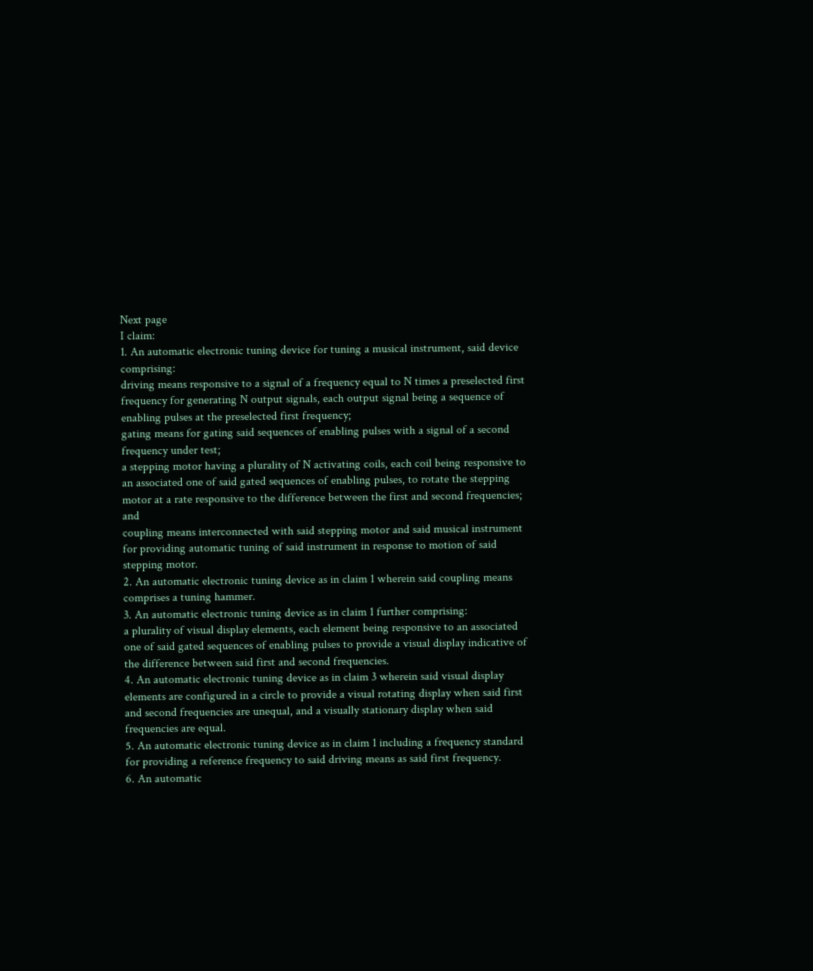Next page
I claim:
1. An automatic electronic tuning device for tuning a musical instrument, said device comprising:
driving means responsive to a signal of a frequency equal to N times a preselected first frequency for generating N output signals, each output signal being a sequence of enabling pulses at the preselected first frequency;
gating means for gating said sequences of enabling pulses with a signal of a second frequency under test;
a stepping motor having a plurality of N activating coils, each coil being responsive to an associated one of said gated sequences of enabling pulses, to rotate the stepping motor at a rate responsive to the difference between the first and second frequencies; and
coupling means interconnected with said stepping motor and said musical instrument for providing automatic tuning of said instrument in response to motion of said stepping motor.
2. An automatic electronic tuning device as in claim 1 wherein said coupling means comprises a tuning hammer.
3. An automatic electronic tuning device as in claim 1 further comprising:
a plurality of visual display elements, each element being responsive to an associated one of said gated sequences of enabling pulses to provide a visual display indicative of the difference between said first and second frequencies.
4. An automatic electronic tuning device as in claim 3 wherein said visual display elements are configured in a circle to provide a visual rotating display when said first and second frequencies are unequal, and a visually stationary display when said frequencies are equal.
5. An automatic electronic tuning device as in claim 1 including a frequency standard for providing a reference frequency to said driving means as said first frequency.
6. An automatic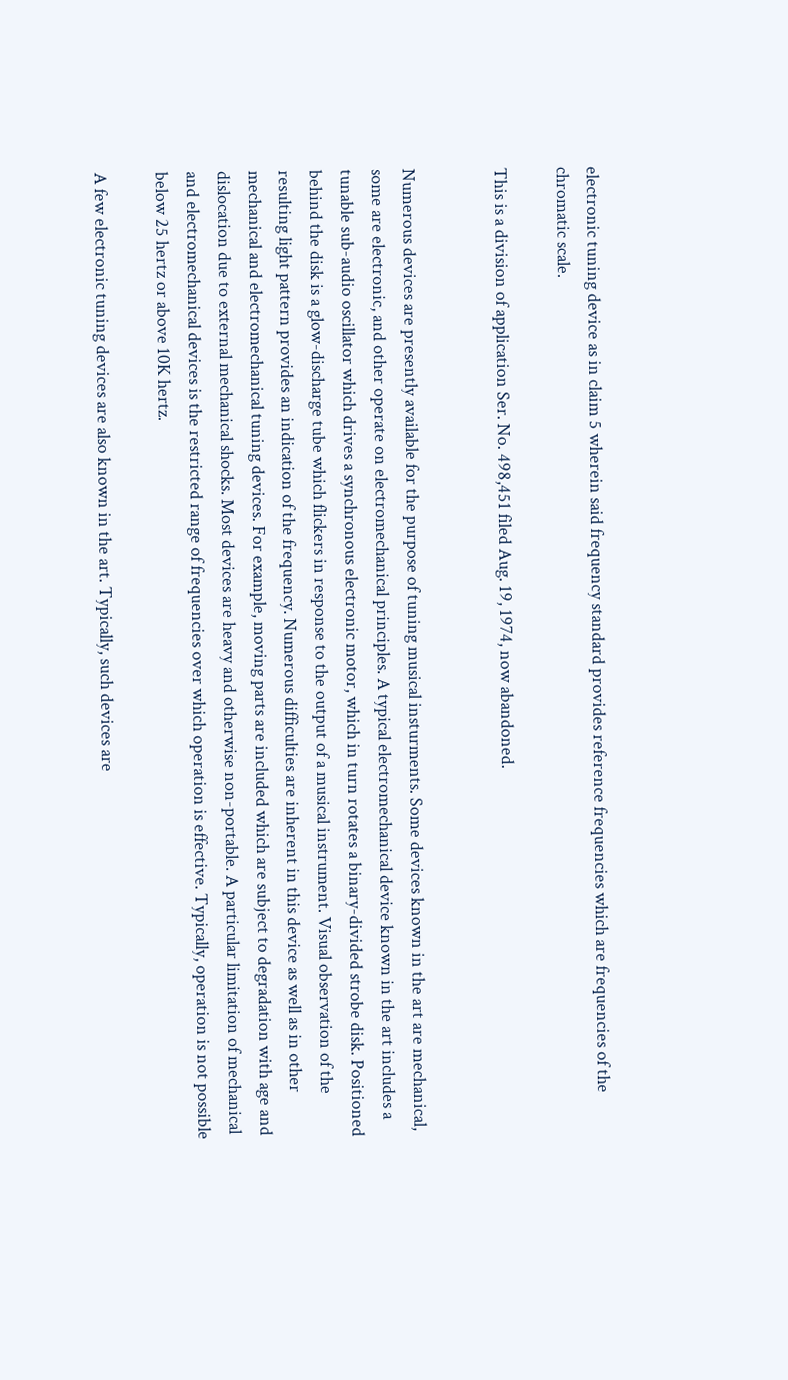electronic tuning device as in claim 5 wherein said frequency standard provides reference frequencies which are frequencies of the chromatic scale.

This is a division of application Ser. No. 498,451 filed Aug. 19, 1974, now abandoned.


Numerous devices are presently available for the purpose of tuning musical insturments. Some devices known in the art are mechanical, some are electronic, and other operate on electromechanical principles. A typical electromechanical device known in the art includes a tunable sub-audio oscillator which drives a synchronous electronic motor, which in turn rotates a binary-divided strobe disk. Positioned behind the disk is a glow-discharge tube which flickers in response to the output of a musical instrument. Visual observation of the resulting light pattern provides an indication of the frequency. Numerous difficulties are inherent in this device as well as in other mechanical and electromechanical tuning devices. For example, moving parts are included which are subject to degradation with age and dislocation due to external mechanical shocks. Most devices are heavy and otherwise non-portable. A particular limitation of mechanical and electromechanical devices is the restricted range of frequencies over which operation is effective. Typically, operation is not possible below 25 hertz or above 10K hertz.

A few electronic tuning devices are also known in the art. Typically, such devices are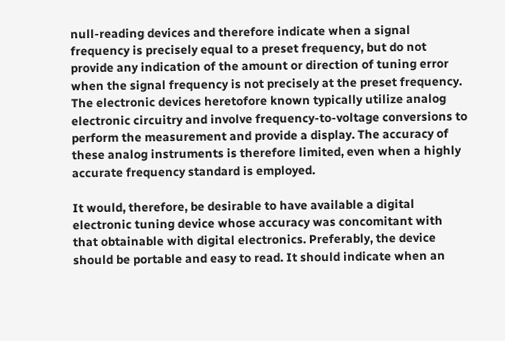null-reading devices and therefore indicate when a signal frequency is precisely equal to a preset frequency, but do not provide any indication of the amount or direction of tuning error when the signal frequency is not precisely at the preset frequency. The electronic devices heretofore known typically utilize analog electronic circuitry and involve frequency-to-voltage conversions to perform the measurement and provide a display. The accuracy of these analog instruments is therefore limited, even when a highly accurate frequency standard is employed.

It would, therefore, be desirable to have available a digital electronic tuning device whose accuracy was concomitant with that obtainable with digital electronics. Preferably, the device should be portable and easy to read. It should indicate when an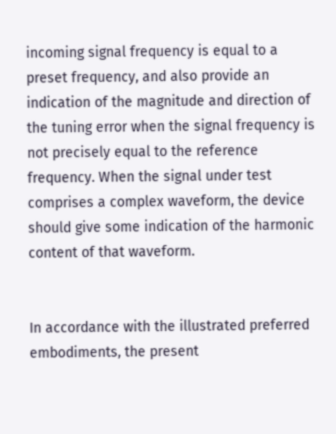incoming signal frequency is equal to a preset frequency, and also provide an indication of the magnitude and direction of the tuning error when the signal frequency is not precisely equal to the reference frequency. When the signal under test comprises a complex waveform, the device should give some indication of the harmonic content of that waveform.


In accordance with the illustrated preferred embodiments, the present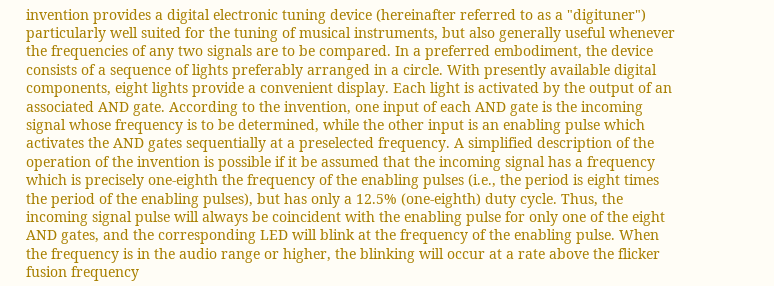invention provides a digital electronic tuning device (hereinafter referred to as a "digituner") particularly well suited for the tuning of musical instruments, but also generally useful whenever the frequencies of any two signals are to be compared. In a preferred embodiment, the device consists of a sequence of lights preferably arranged in a circle. With presently available digital components, eight lights provide a convenient display. Each light is activated by the output of an associated AND gate. According to the invention, one input of each AND gate is the incoming signal whose frequency is to be determined, while the other input is an enabling pulse which activates the AND gates sequentially at a preselected frequency. A simplified description of the operation of the invention is possible if it be assumed that the incoming signal has a frequency which is precisely one-eighth the frequency of the enabling pulses (i.e., the period is eight times the period of the enabling pulses), but has only a 12.5% (one-eighth) duty cycle. Thus, the incoming signal pulse will always be coincident with the enabling pulse for only one of the eight AND gates, and the corresponding LED will blink at the frequency of the enabling pulse. When the frequency is in the audio range or higher, the blinking will occur at a rate above the flicker fusion frequency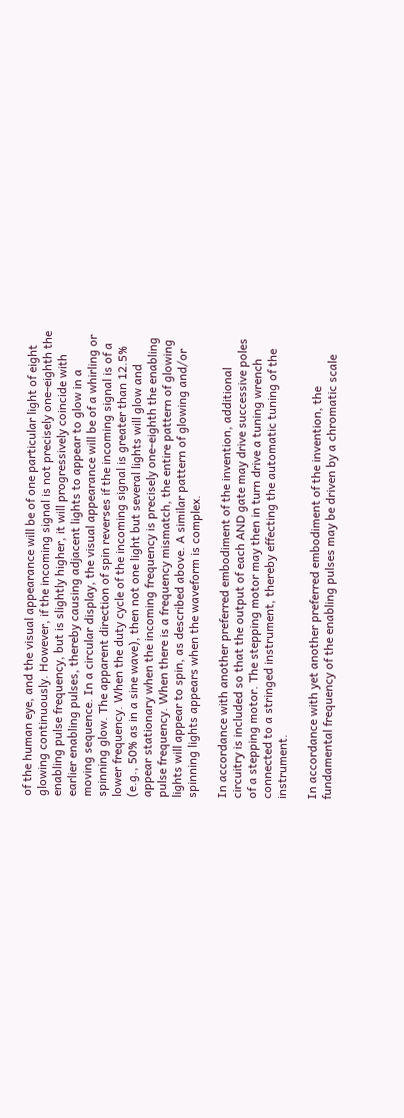of the human eye, and the visual appearance will be of one particular light of eight glowing continuously. However, if the incoming signal is not precisely one-eighth the enabling pulse frequency, but is slightly higher, it will progressively coincide with earlier enabling pulses, thereby causing adjacent lights to appear to glow in a moving sequence. In a circular display, the visual appearance will be of a whirling or spinning glow. The apparent direction of spin reverses if the incoming signal is of a lower frequency. When the duty cycle of the incoming signal is greater than 12.5% (e.g., 50% as in a sine wave), then not one light but several lights will glow and appear stationary when the incoming frequency is precisely one-eighth the enabling pulse frequency. When there is a frequency mismatch, the entire pattern of glowing lights will appear to spin, as described above. A similar pattern of glowing and/or spinning lights appears when the waveform is complex.

In accordance with another preferred embodiment of the invention, additional circuitry is included so that the output of each AND gate may drive successive poles of a stepping motor. The stepping motor may then in turn drive a tuning wrench connected to a stringed instrument, thereby effecting the automatic tuning of the instrument.

In accordance with yet another preferred embodiment of the invention, the fundamental frequency of the enabling pulses may be driven by a chromatic scale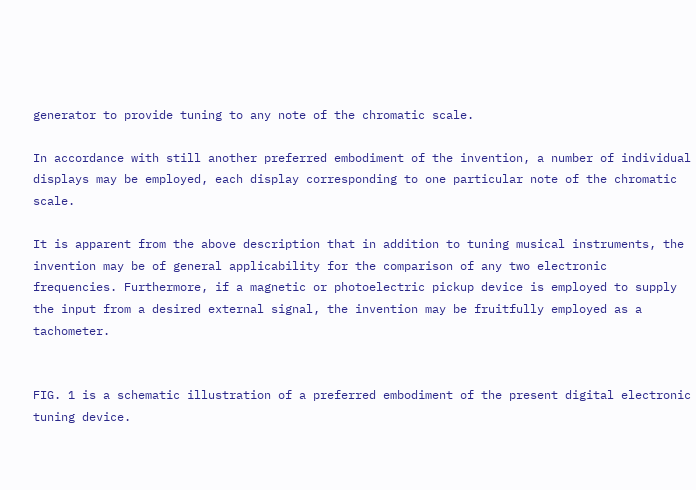generator to provide tuning to any note of the chromatic scale.

In accordance with still another preferred embodiment of the invention, a number of individual displays may be employed, each display corresponding to one particular note of the chromatic scale.

It is apparent from the above description that in addition to tuning musical instruments, the invention may be of general applicability for the comparison of any two electronic frequencies. Furthermore, if a magnetic or photoelectric pickup device is employed to supply the input from a desired external signal, the invention may be fruitfully employed as a tachometer.


FIG. 1 is a schematic illustration of a preferred embodiment of the present digital electronic tuning device.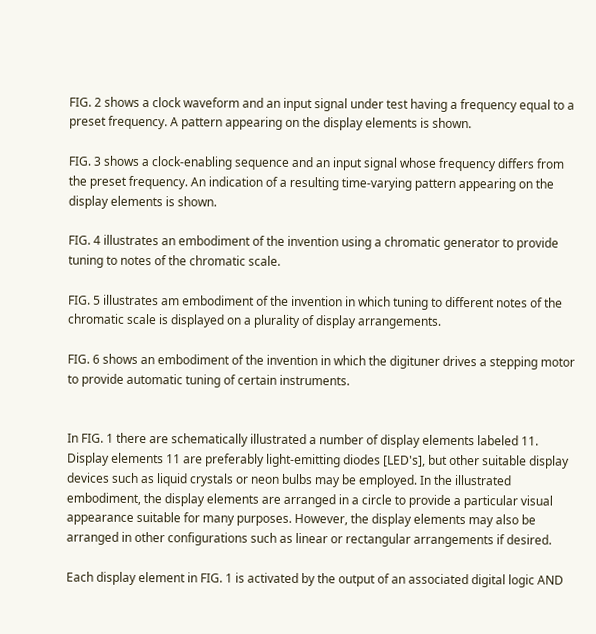FIG. 2 shows a clock waveform and an input signal under test having a frequency equal to a preset frequency. A pattern appearing on the display elements is shown.

FIG. 3 shows a clock-enabling sequence and an input signal whose frequency differs from the preset frequency. An indication of a resulting time-varying pattern appearing on the display elements is shown.

FIG. 4 illustrates an embodiment of the invention using a chromatic generator to provide tuning to notes of the chromatic scale.

FIG. 5 illustrates am embodiment of the invention in which tuning to different notes of the chromatic scale is displayed on a plurality of display arrangements.

FIG. 6 shows an embodiment of the invention in which the digituner drives a stepping motor to provide automatic tuning of certain instruments.


In FIG. 1 there are schematically illustrated a number of display elements labeled 11. Display elements 11 are preferably light-emitting diodes [LED's], but other suitable display devices such as liquid crystals or neon bulbs may be employed. In the illustrated embodiment, the display elements are arranged in a circle to provide a particular visual appearance suitable for many purposes. However, the display elements may also be arranged in other configurations such as linear or rectangular arrangements if desired.

Each display element in FIG. 1 is activated by the output of an associated digital logic AND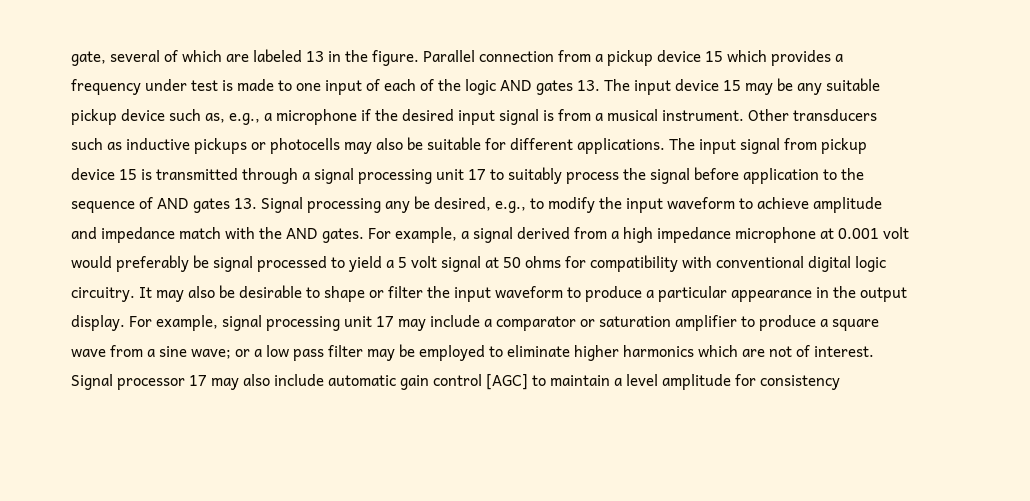gate, several of which are labeled 13 in the figure. Parallel connection from a pickup device 15 which provides a frequency under test is made to one input of each of the logic AND gates 13. The input device 15 may be any suitable pickup device such as, e.g., a microphone if the desired input signal is from a musical instrument. Other transducers such as inductive pickups or photocells may also be suitable for different applications. The input signal from pickup device 15 is transmitted through a signal processing unit 17 to suitably process the signal before application to the sequence of AND gates 13. Signal processing any be desired, e.g., to modify the input waveform to achieve amplitude and impedance match with the AND gates. For example, a signal derived from a high impedance microphone at 0.001 volt would preferably be signal processed to yield a 5 volt signal at 50 ohms for compatibility with conventional digital logic circuitry. It may also be desirable to shape or filter the input waveform to produce a particular appearance in the output display. For example, signal processing unit 17 may include a comparator or saturation amplifier to produce a square wave from a sine wave; or a low pass filter may be employed to eliminate higher harmonics which are not of interest. Signal processor 17 may also include automatic gain control [AGC] to maintain a level amplitude for consistency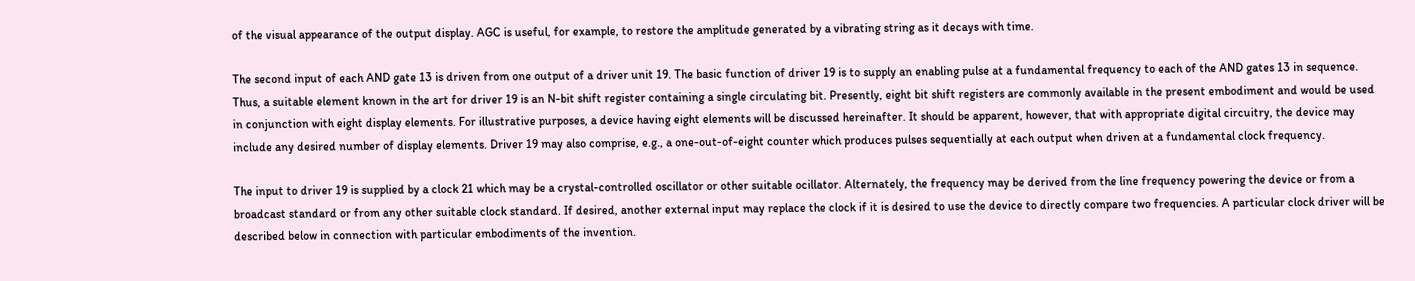of the visual appearance of the output display. AGC is useful, for example, to restore the amplitude generated by a vibrating string as it decays with time.

The second input of each AND gate 13 is driven from one output of a driver unit 19. The basic function of driver 19 is to supply an enabling pulse at a fundamental frequency to each of the AND gates 13 in sequence. Thus, a suitable element known in the art for driver 19 is an N-bit shift register containing a single circulating bit. Presently, eight bit shift registers are commonly available in the present embodiment and would be used in conjunction with eight display elements. For illustrative purposes, a device having eight elements will be discussed hereinafter. It should be apparent, however, that with appropriate digital circuitry, the device may include any desired number of display elements. Driver 19 may also comprise, e.g., a one-out-of-eight counter which produces pulses sequentially at each output when driven at a fundamental clock frequency.

The input to driver 19 is supplied by a clock 21 which may be a crystal-controlled oscillator or other suitable ocillator. Alternately, the frequency may be derived from the line frequency powering the device or from a broadcast standard or from any other suitable clock standard. If desired, another external input may replace the clock if it is desired to use the device to directly compare two frequencies. A particular clock driver will be described below in connection with particular embodiments of the invention.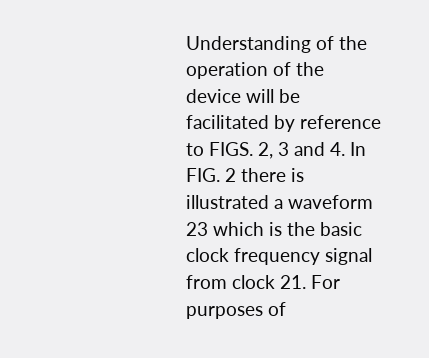Understanding of the operation of the device will be facilitated by reference to FIGS. 2, 3 and 4. In FIG. 2 there is illustrated a waveform 23 which is the basic clock frequency signal from clock 21. For purposes of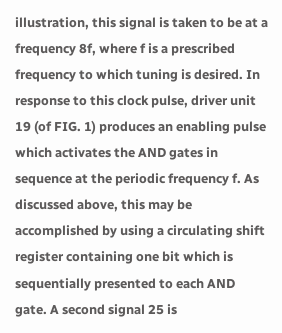illustration, this signal is taken to be at a frequency 8f, where f is a prescribed frequency to which tuning is desired. In response to this clock pulse, driver unit 19 (of FIG. 1) produces an enabling pulse which activates the AND gates in sequence at the periodic frequency f. As discussed above, this may be accomplished by using a circulating shift register containing one bit which is sequentially presented to each AND gate. A second signal 25 is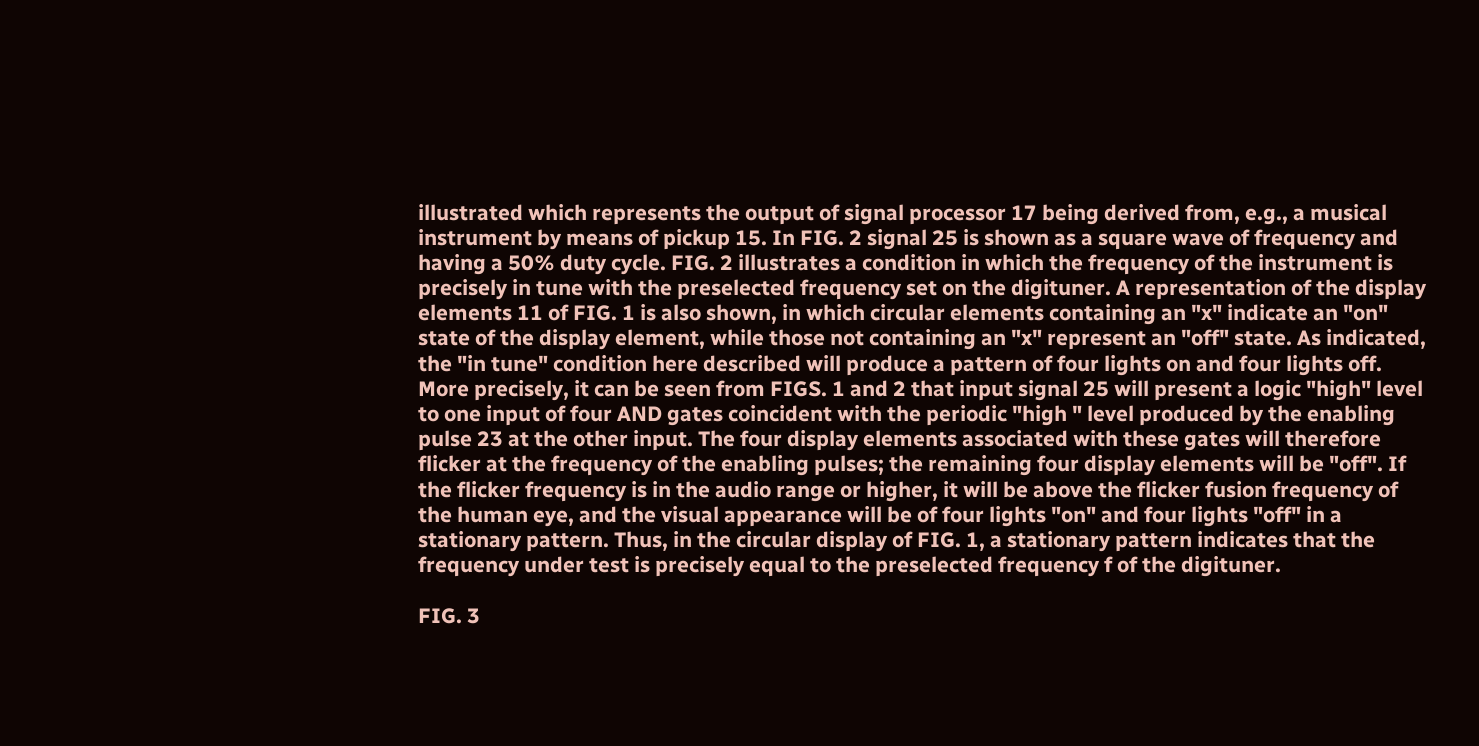illustrated which represents the output of signal processor 17 being derived from, e.g., a musical instrument by means of pickup 15. In FIG. 2 signal 25 is shown as a square wave of frequency and having a 50% duty cycle. FIG. 2 illustrates a condition in which the frequency of the instrument is precisely in tune with the preselected frequency set on the digituner. A representation of the display elements 11 of FIG. 1 is also shown, in which circular elements containing an "x" indicate an "on" state of the display element, while those not containing an "x" represent an "off" state. As indicated, the "in tune" condition here described will produce a pattern of four lights on and four lights off. More precisely, it can be seen from FIGS. 1 and 2 that input signal 25 will present a logic "high" level to one input of four AND gates coincident with the periodic "high " level produced by the enabling pulse 23 at the other input. The four display elements associated with these gates will therefore flicker at the frequency of the enabling pulses; the remaining four display elements will be "off". If the flicker frequency is in the audio range or higher, it will be above the flicker fusion frequency of the human eye, and the visual appearance will be of four lights "on" and four lights "off" in a stationary pattern. Thus, in the circular display of FIG. 1, a stationary pattern indicates that the frequency under test is precisely equal to the preselected frequency f of the digituner.

FIG. 3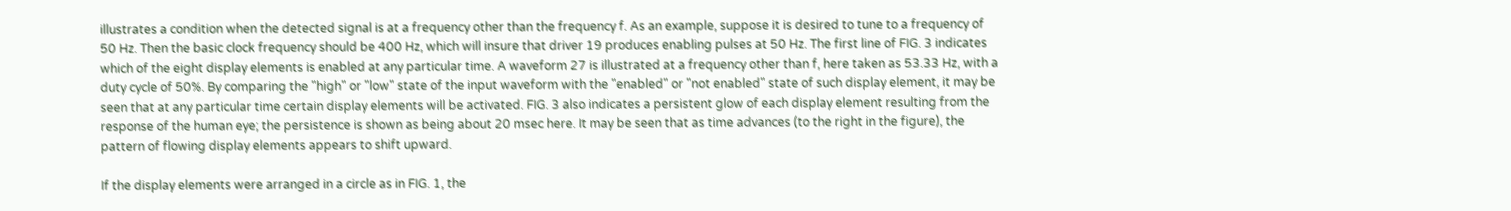illustrates a condition when the detected signal is at a frequency other than the frequency f. As an example, suppose it is desired to tune to a frequency of 50 Hz. Then the basic clock frequency should be 400 Hz, which will insure that driver 19 produces enabling pulses at 50 Hz. The first line of FIG. 3 indicates which of the eight display elements is enabled at any particular time. A waveform 27 is illustrated at a frequency other than f, here taken as 53.33 Hz, with a duty cycle of 50%. By comparing the "high" or "low" state of the input waveform with the "enabled" or "not enabled" state of such display element, it may be seen that at any particular time certain display elements will be activated. FIG. 3 also indicates a persistent glow of each display element resulting from the response of the human eye; the persistence is shown as being about 20 msec here. It may be seen that as time advances (to the right in the figure), the pattern of flowing display elements appears to shift upward.

If the display elements were arranged in a circle as in FIG. 1, the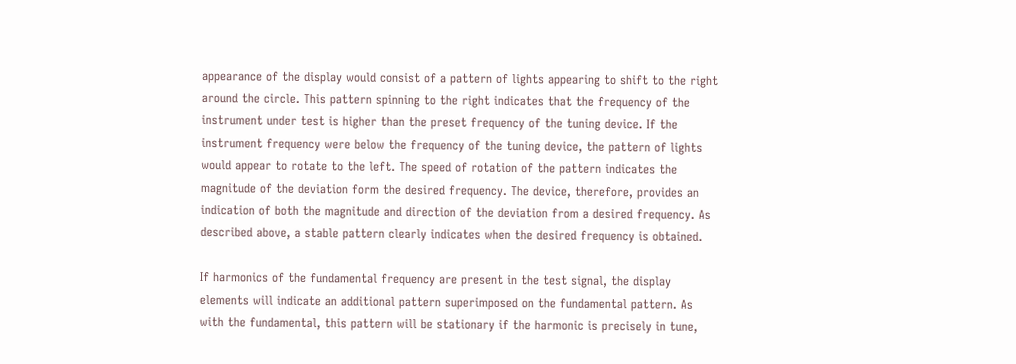appearance of the display would consist of a pattern of lights appearing to shift to the right around the circle. This pattern spinning to the right indicates that the frequency of the instrument under test is higher than the preset frequency of the tuning device. If the instrument frequency were below the frequency of the tuning device, the pattern of lights would appear to rotate to the left. The speed of rotation of the pattern indicates the magnitude of the deviation form the desired frequency. The device, therefore, provides an indication of both the magnitude and direction of the deviation from a desired frequency. As described above, a stable pattern clearly indicates when the desired frequency is obtained.

If harmonics of the fundamental frequency are present in the test signal, the display elements will indicate an additional pattern superimposed on the fundamental pattern. As with the fundamental, this pattern will be stationary if the harmonic is precisely in tune,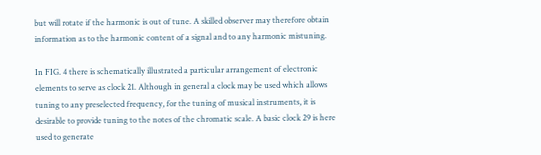but will rotate if the harmonic is out of tune. A skilled observer may therefore obtain information as to the harmonic content of a signal and to any harmonic mistuning.

In FIG. 4 there is schematically illustrated a particular arrangement of electronic elements to serve as clock 21. Although in general a clock may be used which allows tuning to any preselected frequency, for the tuning of musical instruments, it is desirable to provide tuning to the notes of the chromatic scale. A basic clock 29 is here used to generate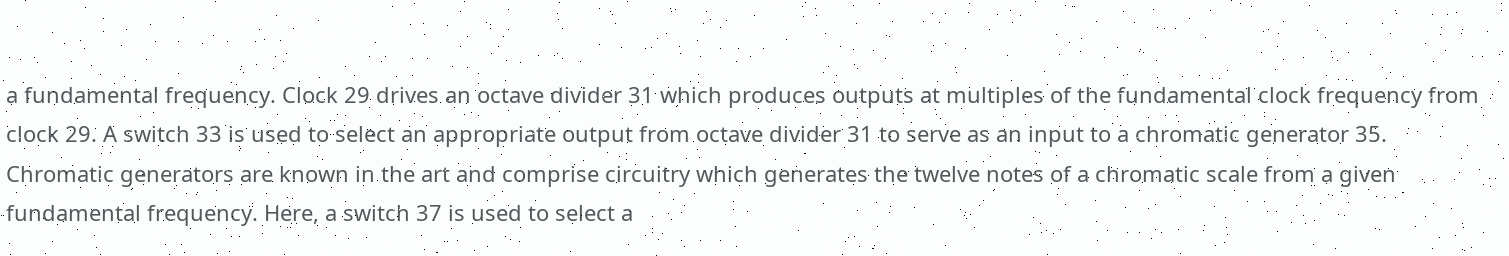a fundamental frequency. Clock 29 drives an octave divider 31 which produces outputs at multiples of the fundamental clock frequency from clock 29. A switch 33 is used to select an appropriate output from octave divider 31 to serve as an input to a chromatic generator 35. Chromatic generators are known in the art and comprise circuitry which generates the twelve notes of a chromatic scale from a given fundamental frequency. Here, a switch 37 is used to select a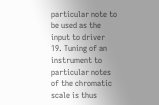particular note to be used as the input to driver 19. Tuning of an instrument to particular notes of the chromatic scale is thus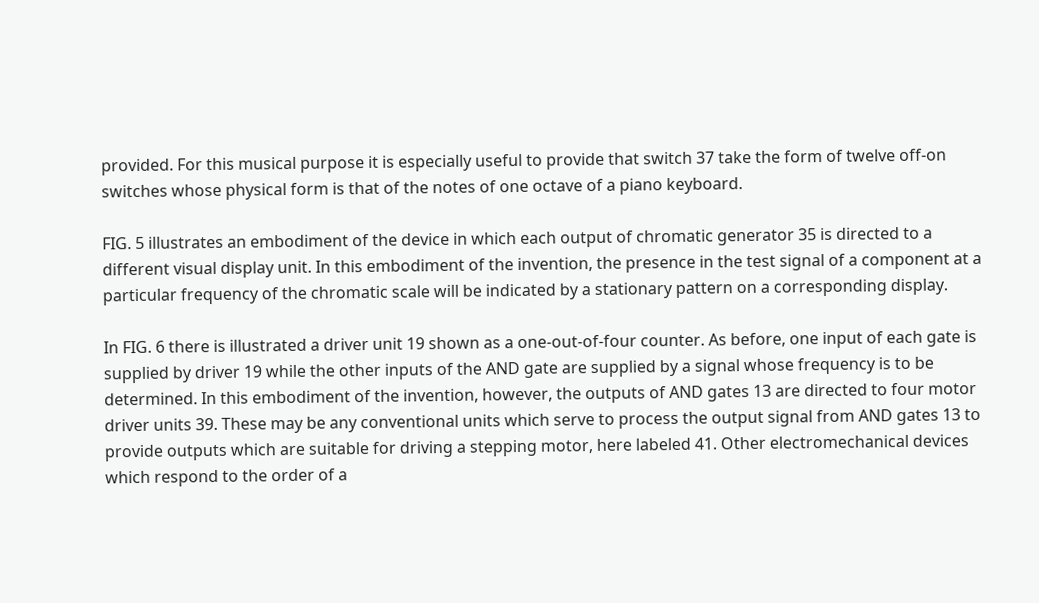provided. For this musical purpose it is especially useful to provide that switch 37 take the form of twelve off-on switches whose physical form is that of the notes of one octave of a piano keyboard.

FIG. 5 illustrates an embodiment of the device in which each output of chromatic generator 35 is directed to a different visual display unit. In this embodiment of the invention, the presence in the test signal of a component at a particular frequency of the chromatic scale will be indicated by a stationary pattern on a corresponding display.

In FIG. 6 there is illustrated a driver unit 19 shown as a one-out-of-four counter. As before, one input of each gate is supplied by driver 19 while the other inputs of the AND gate are supplied by a signal whose frequency is to be determined. In this embodiment of the invention, however, the outputs of AND gates 13 are directed to four motor driver units 39. These may be any conventional units which serve to process the output signal from AND gates 13 to provide outputs which are suitable for driving a stepping motor, here labeled 41. Other electromechanical devices which respond to the order of a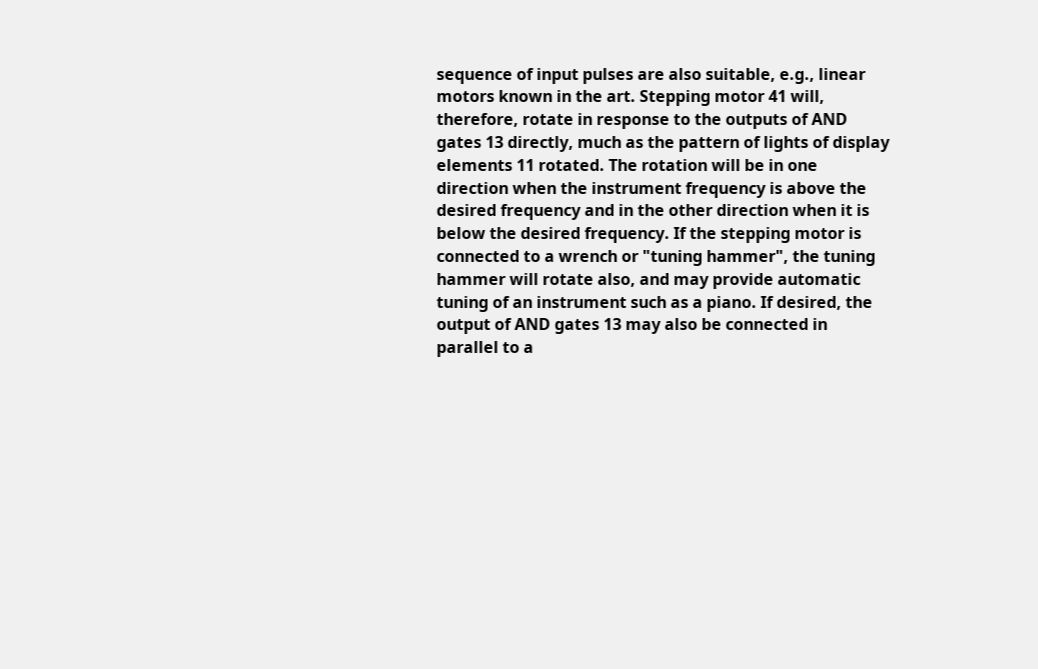sequence of input pulses are also suitable, e.g., linear motors known in the art. Stepping motor 41 will, therefore, rotate in response to the outputs of AND gates 13 directly, much as the pattern of lights of display elements 11 rotated. The rotation will be in one direction when the instrument frequency is above the desired frequency and in the other direction when it is below the desired frequency. If the stepping motor is connected to a wrench or "tuning hammer", the tuning hammer will rotate also, and may provide automatic tuning of an instrument such as a piano. If desired, the output of AND gates 13 may also be connected in parallel to a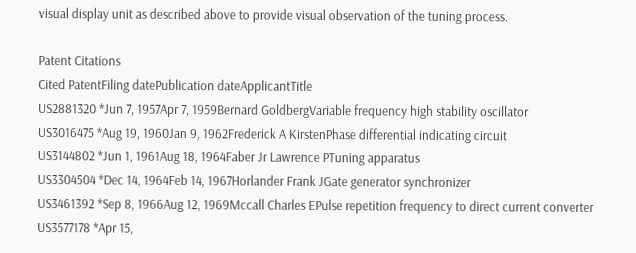visual display unit as described above to provide visual observation of the tuning process.

Patent Citations
Cited PatentFiling datePublication dateApplicantTitle
US2881320 *Jun 7, 1957Apr 7, 1959Bernard GoldbergVariable frequency high stability oscillator
US3016475 *Aug 19, 1960Jan 9, 1962Frederick A KirstenPhase differential indicating circuit
US3144802 *Jun 1, 1961Aug 18, 1964Faber Jr Lawrence PTuning apparatus
US3304504 *Dec 14, 1964Feb 14, 1967Horlander Frank JGate generator synchronizer
US3461392 *Sep 8, 1966Aug 12, 1969Mccall Charles EPulse repetition frequency to direct current converter
US3577178 *Apr 15,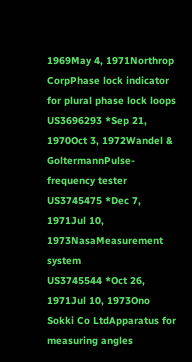1969May 4, 1971Northrop CorpPhase lock indicator for plural phase lock loops
US3696293 *Sep 21, 1970Oct 3, 1972Wandel & GoltermannPulse-frequency tester
US3745475 *Dec 7, 1971Jul 10, 1973NasaMeasurement system
US3745544 *Oct 26, 1971Jul 10, 1973Ono Sokki Co LtdApparatus for measuring angles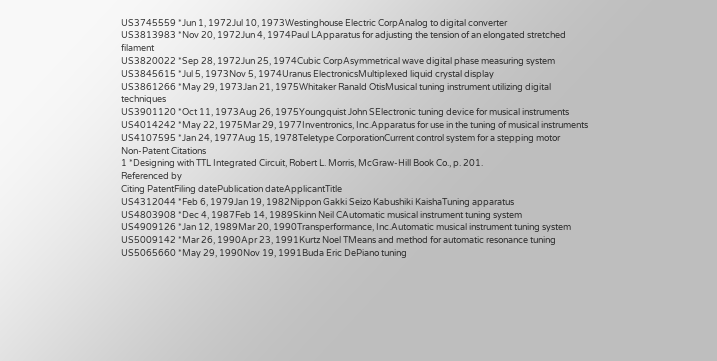US3745559 *Jun 1, 1972Jul 10, 1973Westinghouse Electric CorpAnalog to digital converter
US3813983 *Nov 20, 1972Jun 4, 1974Paul LApparatus for adjusting the tension of an elongated stretched filament
US3820022 *Sep 28, 1972Jun 25, 1974Cubic CorpAsymmetrical wave digital phase measuring system
US3845615 *Jul 5, 1973Nov 5, 1974Uranus ElectronicsMultiplexed liquid crystal display
US3861266 *May 29, 1973Jan 21, 1975Whitaker Ranald OtisMusical tuning instrument utilizing digital techniques
US3901120 *Oct 11, 1973Aug 26, 1975Youngquist John SElectronic tuning device for musical instruments
US4014242 *May 22, 1975Mar 29, 1977Inventronics, Inc.Apparatus for use in the tuning of musical instruments
US4107595 *Jan 24, 1977Aug 15, 1978Teletype CorporationCurrent control system for a stepping motor
Non-Patent Citations
1 *Designing with TTL Integrated Circuit, Robert L. Morris, McGraw-Hill Book Co., p. 201.
Referenced by
Citing PatentFiling datePublication dateApplicantTitle
US4312044 *Feb 6, 1979Jan 19, 1982Nippon Gakki Seizo Kabushiki KaishaTuning apparatus
US4803908 *Dec 4, 1987Feb 14, 1989Skinn Neil CAutomatic musical instrument tuning system
US4909126 *Jan 12, 1989Mar 20, 1990Transperformance, Inc.Automatic musical instrument tuning system
US5009142 *Mar 26, 1990Apr 23, 1991Kurtz Noel TMeans and method for automatic resonance tuning
US5065660 *May 29, 1990Nov 19, 1991Buda Eric DePiano tuning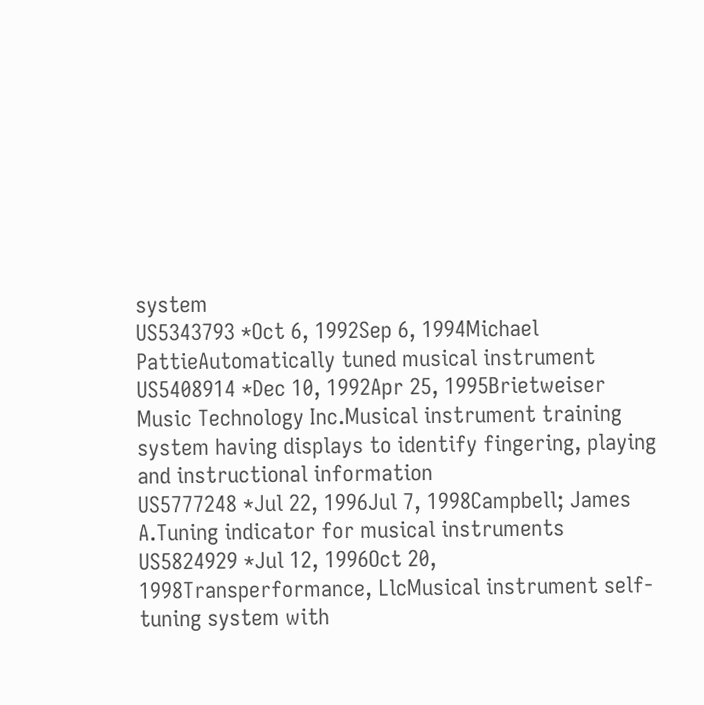system
US5343793 *Oct 6, 1992Sep 6, 1994Michael PattieAutomatically tuned musical instrument
US5408914 *Dec 10, 1992Apr 25, 1995Brietweiser Music Technology Inc.Musical instrument training system having displays to identify fingering, playing and instructional information
US5777248 *Jul 22, 1996Jul 7, 1998Campbell; James A.Tuning indicator for musical instruments
US5824929 *Jul 12, 1996Oct 20, 1998Transperformance, LlcMusical instrument self-tuning system with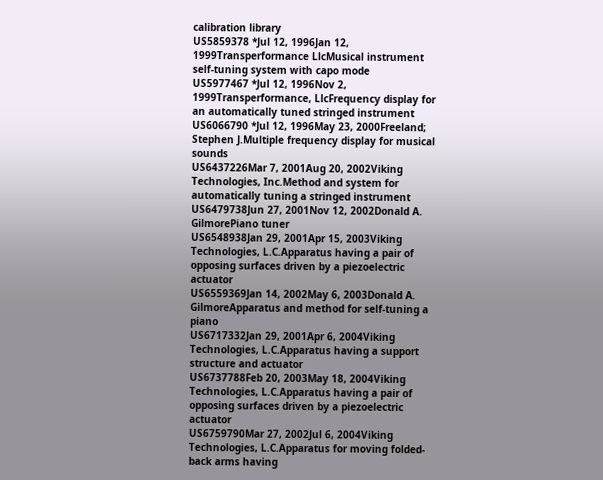calibration library
US5859378 *Jul 12, 1996Jan 12, 1999Transperformance LlcMusical instrument self-tuning system with capo mode
US5977467 *Jul 12, 1996Nov 2, 1999Transperformance, LlcFrequency display for an automatically tuned stringed instrument
US6066790 *Jul 12, 1996May 23, 2000Freeland; Stephen J.Multiple frequency display for musical sounds
US6437226Mar 7, 2001Aug 20, 2002Viking Technologies, Inc.Method and system for automatically tuning a stringed instrument
US6479738Jun 27, 2001Nov 12, 2002Donald A. GilmorePiano tuner
US6548938Jan 29, 2001Apr 15, 2003Viking Technologies, L.C.Apparatus having a pair of opposing surfaces driven by a piezoelectric actuator
US6559369Jan 14, 2002May 6, 2003Donald A. GilmoreApparatus and method for self-tuning a piano
US6717332Jan 29, 2001Apr 6, 2004Viking Technologies, L.C.Apparatus having a support structure and actuator
US6737788Feb 20, 2003May 18, 2004Viking Technologies, L.C.Apparatus having a pair of opposing surfaces driven by a piezoelectric actuator
US6759790Mar 27, 2002Jul 6, 2004Viking Technologies, L.C.Apparatus for moving folded-back arms having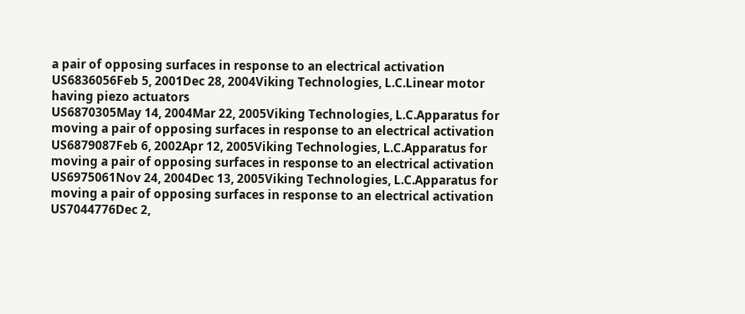a pair of opposing surfaces in response to an electrical activation
US6836056Feb 5, 2001Dec 28, 2004Viking Technologies, L.C.Linear motor having piezo actuators
US6870305May 14, 2004Mar 22, 2005Viking Technologies, L.C.Apparatus for moving a pair of opposing surfaces in response to an electrical activation
US6879087Feb 6, 2002Apr 12, 2005Viking Technologies, L.C.Apparatus for moving a pair of opposing surfaces in response to an electrical activation
US6975061Nov 24, 2004Dec 13, 2005Viking Technologies, L.C.Apparatus for moving a pair of opposing surfaces in response to an electrical activation
US7044776Dec 2,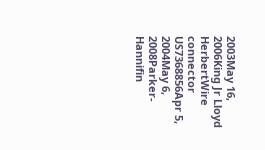2003May 16, 2006King Jr Lloyd HerbertWire connector
US7368856Apr 5, 2004May 6, 2008Parker-Hannifin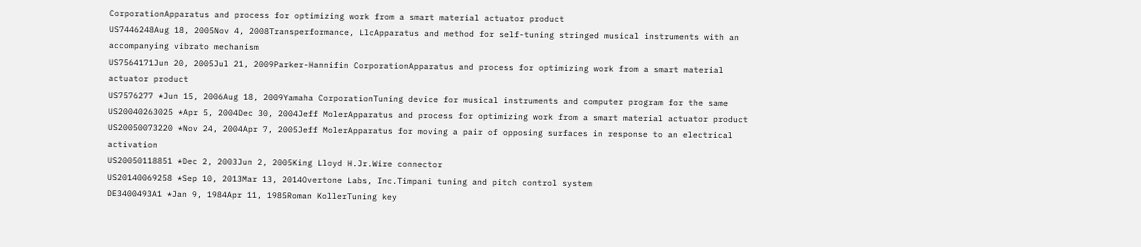CorporationApparatus and process for optimizing work from a smart material actuator product
US7446248Aug 18, 2005Nov 4, 2008Transperformance, LlcApparatus and method for self-tuning stringed musical instruments with an accompanying vibrato mechanism
US7564171Jun 20, 2005Jul 21, 2009Parker-Hannifin CorporationApparatus and process for optimizing work from a smart material actuator product
US7576277 *Jun 15, 2006Aug 18, 2009Yamaha CorporationTuning device for musical instruments and computer program for the same
US20040263025 *Apr 5, 2004Dec 30, 2004Jeff MolerApparatus and process for optimizing work from a smart material actuator product
US20050073220 *Nov 24, 2004Apr 7, 2005Jeff MolerApparatus for moving a pair of opposing surfaces in response to an electrical activation
US20050118851 *Dec 2, 2003Jun 2, 2005King Lloyd H.Jr.Wire connector
US20140069258 *Sep 10, 2013Mar 13, 2014Overtone Labs, Inc.Timpani tuning and pitch control system
DE3400493A1 *Jan 9, 1984Apr 11, 1985Roman KollerTuning key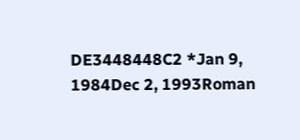DE3448448C2 *Jan 9, 1984Dec 2, 1993Roman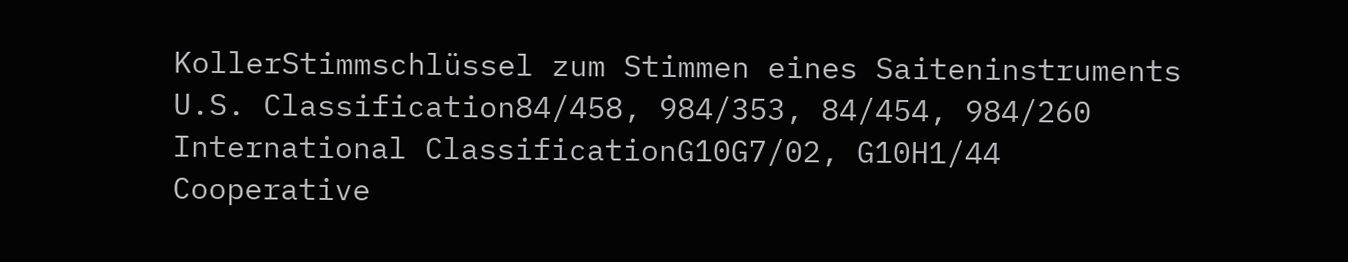KollerStimmschlüssel zum Stimmen eines Saiteninstruments
U.S. Classification84/458, 984/353, 84/454, 984/260
International ClassificationG10G7/02, G10H1/44
Cooperative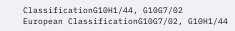ClassificationG10H1/44, G10G7/02
European ClassificationG10G7/02, G10H1/44